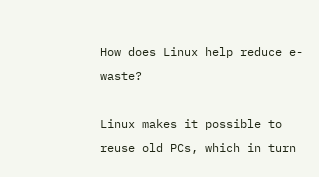How does Linux help reduce e-waste?

Linux makes it possible to reuse old PCs, which in turn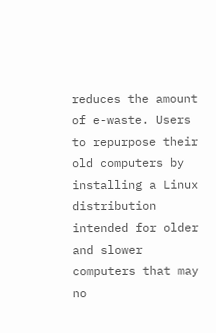reduces the amount of e-waste. Users to repurpose their old computers by installing a Linux distribution intended for older and slower computers that may no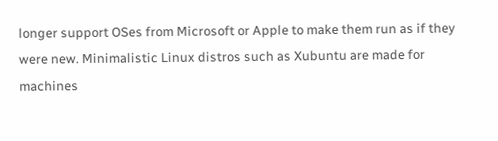longer support OSes from Microsoft or Apple to make them run as if they were new. Minimalistic Linux distros such as Xubuntu are made for machines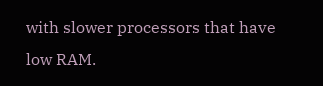with slower processors that have low RAM.